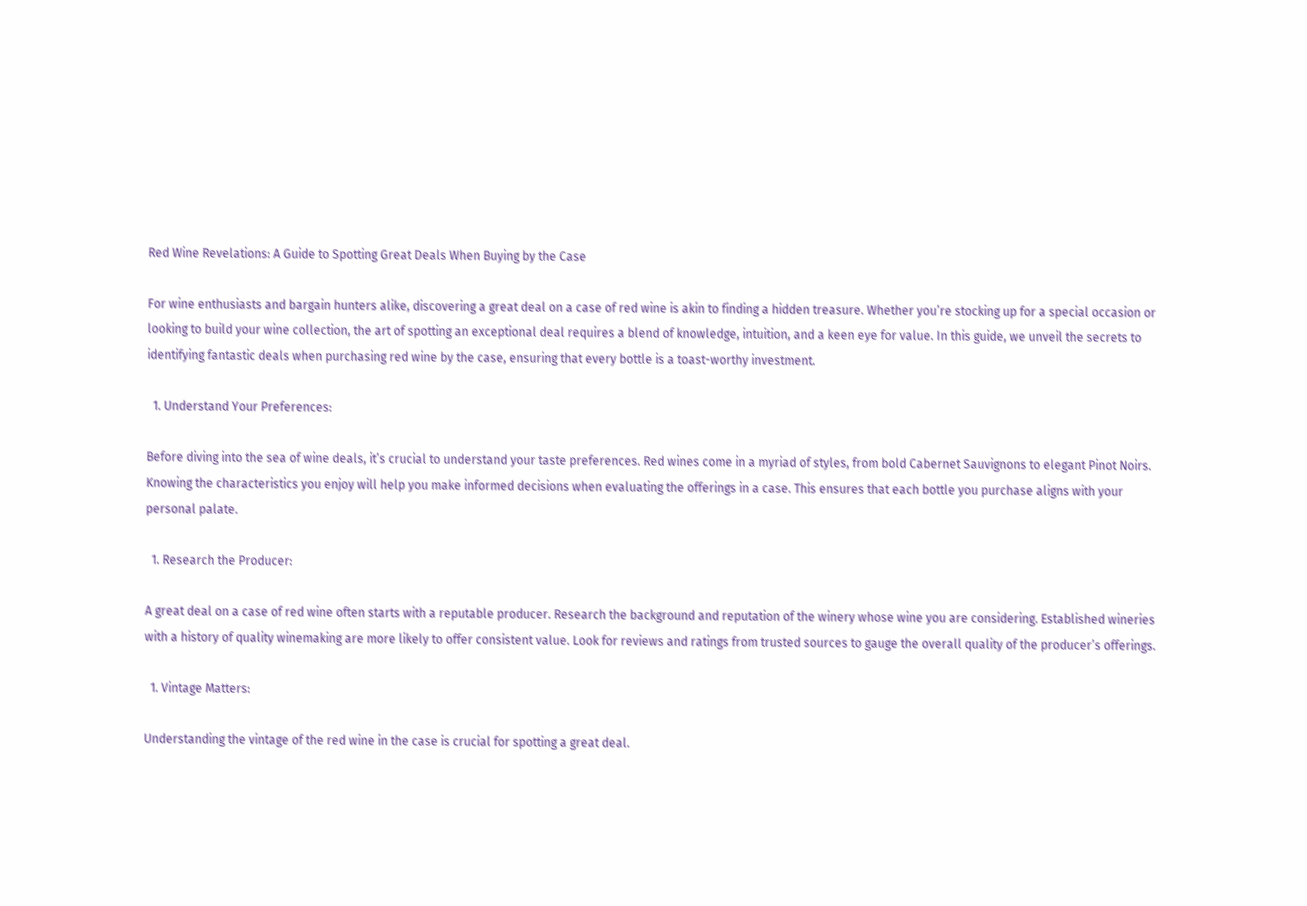Red Wine Revelations: A Guide to Spotting Great Deals When Buying by the Case

For wine enthusiasts and bargain hunters alike, discovering a great deal on a case of red wine is akin to finding a hidden treasure. Whether you’re stocking up for a special occasion or looking to build your wine collection, the art of spotting an exceptional deal requires a blend of knowledge, intuition, and a keen eye for value. In this guide, we unveil the secrets to identifying fantastic deals when purchasing red wine by the case, ensuring that every bottle is a toast-worthy investment.

  1. Understand Your Preferences:

Before diving into the sea of wine deals, it’s crucial to understand your taste preferences. Red wines come in a myriad of styles, from bold Cabernet Sauvignons to elegant Pinot Noirs. Knowing the characteristics you enjoy will help you make informed decisions when evaluating the offerings in a case. This ensures that each bottle you purchase aligns with your personal palate.

  1. Research the Producer:

A great deal on a case of red wine often starts with a reputable producer. Research the background and reputation of the winery whose wine you are considering. Established wineries with a history of quality winemaking are more likely to offer consistent value. Look for reviews and ratings from trusted sources to gauge the overall quality of the producer’s offerings.

  1. Vintage Matters:

Understanding the vintage of the red wine in the case is crucial for spotting a great deal.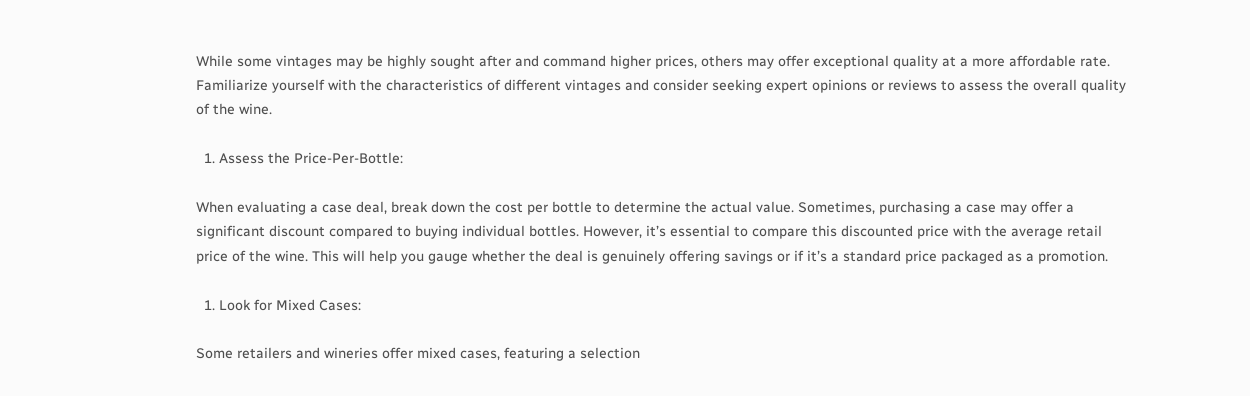While some vintages may be highly sought after and command higher prices, others may offer exceptional quality at a more affordable rate. Familiarize yourself with the characteristics of different vintages and consider seeking expert opinions or reviews to assess the overall quality of the wine.

  1. Assess the Price-Per-Bottle:

When evaluating a case deal, break down the cost per bottle to determine the actual value. Sometimes, purchasing a case may offer a significant discount compared to buying individual bottles. However, it’s essential to compare this discounted price with the average retail price of the wine. This will help you gauge whether the deal is genuinely offering savings or if it’s a standard price packaged as a promotion.

  1. Look for Mixed Cases:

Some retailers and wineries offer mixed cases, featuring a selection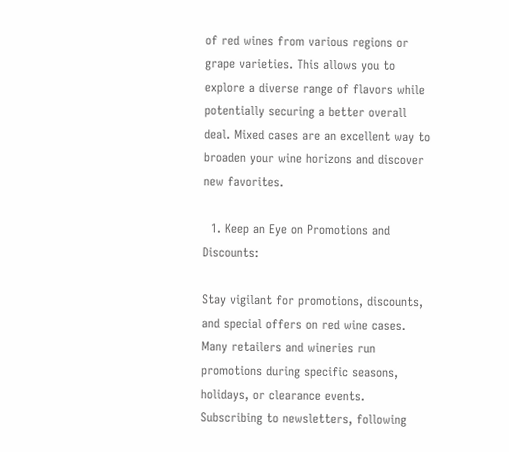of red wines from various regions or grape varieties. This allows you to explore a diverse range of flavors while potentially securing a better overall deal. Mixed cases are an excellent way to broaden your wine horizons and discover new favorites.

  1. Keep an Eye on Promotions and Discounts:

Stay vigilant for promotions, discounts, and special offers on red wine cases. Many retailers and wineries run promotions during specific seasons, holidays, or clearance events. Subscribing to newsletters, following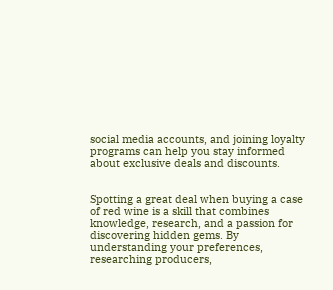social media accounts, and joining loyalty programs can help you stay informed about exclusive deals and discounts.


Spotting a great deal when buying a case of red wine is a skill that combines knowledge, research, and a passion for discovering hidden gems. By understanding your preferences, researching producers,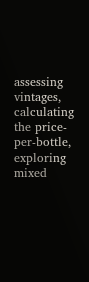assessing vintages, calculating the price-per-bottle, exploring mixed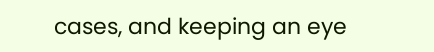cases, and keeping an eye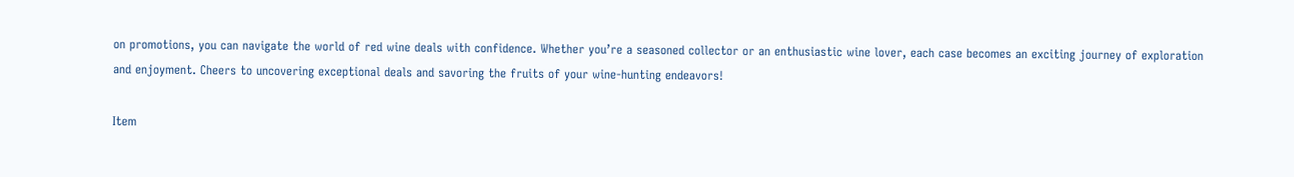on promotions, you can navigate the world of red wine deals with confidence. Whether you’re a seasoned collector or an enthusiastic wine lover, each case becomes an exciting journey of exploration and enjoyment. Cheers to uncovering exceptional deals and savoring the fruits of your wine-hunting endeavors!

Item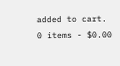added to cart.
0 items - $0.00